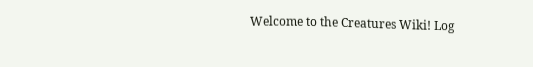Welcome to the Creatures Wiki! Log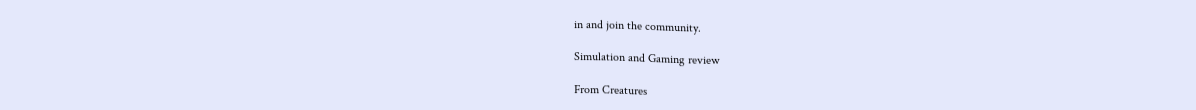in and join the community.

Simulation and Gaming review

From Creatures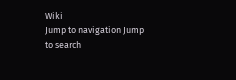Wiki
Jump to navigation Jump to search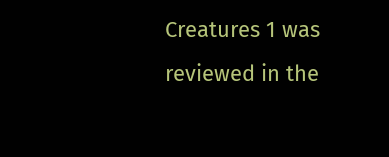Creatures 1 was reviewed in the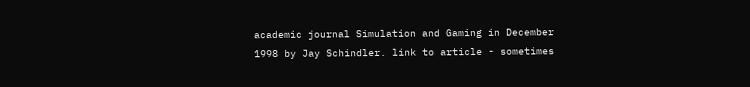academic journal Simulation and Gaming in December 1998 by Jay Schindler. link to article - sometimes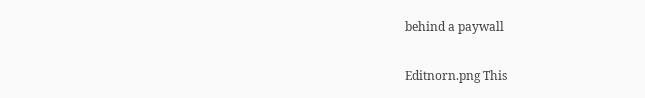behind a paywall

Editnorn.png This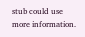stub could use more information.